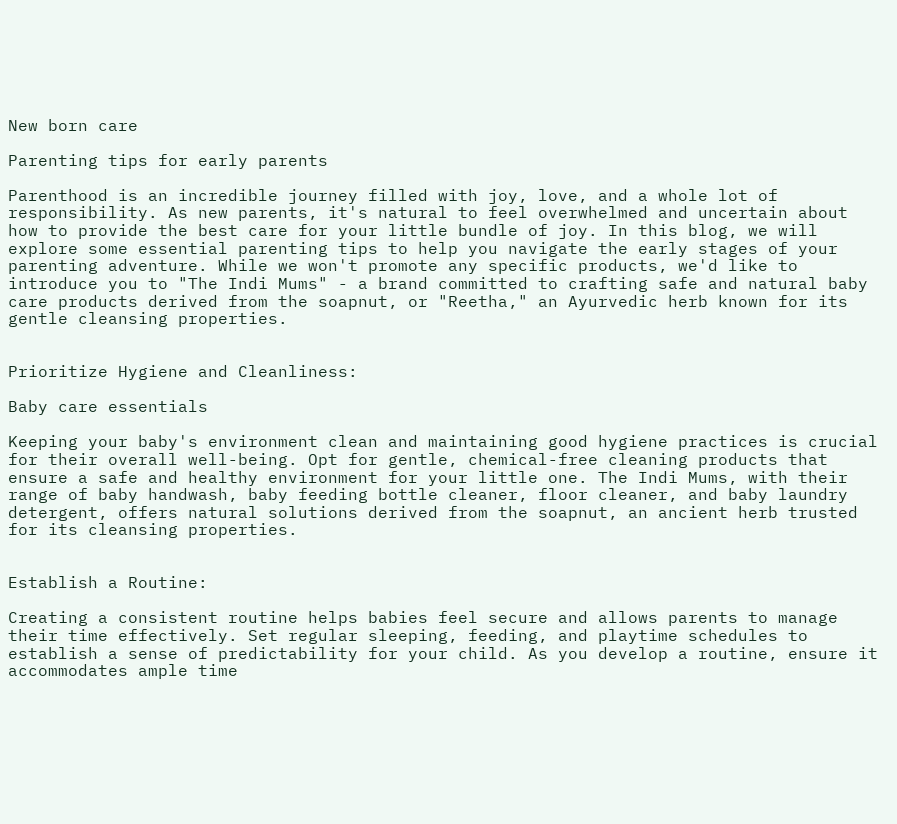New born care

Parenting tips for early parents

Parenthood is an incredible journey filled with joy, love, and a whole lot of responsibility. As new parents, it's natural to feel overwhelmed and uncertain about how to provide the best care for your little bundle of joy. In this blog, we will explore some essential parenting tips to help you navigate the early stages of your parenting adventure. While we won't promote any specific products, we'd like to introduce you to "The Indi Mums" - a brand committed to crafting safe and natural baby care products derived from the soapnut, or "Reetha," an Ayurvedic herb known for its gentle cleansing properties.


Prioritize Hygiene and Cleanliness:

Baby care essentials

Keeping your baby's environment clean and maintaining good hygiene practices is crucial for their overall well-being. Opt for gentle, chemical-free cleaning products that ensure a safe and healthy environment for your little one. The Indi Mums, with their range of baby handwash, baby feeding bottle cleaner, floor cleaner, and baby laundry detergent, offers natural solutions derived from the soapnut, an ancient herb trusted for its cleansing properties.


Establish a Routine:

Creating a consistent routine helps babies feel secure and allows parents to manage their time effectively. Set regular sleeping, feeding, and playtime schedules to establish a sense of predictability for your child. As you develop a routine, ensure it accommodates ample time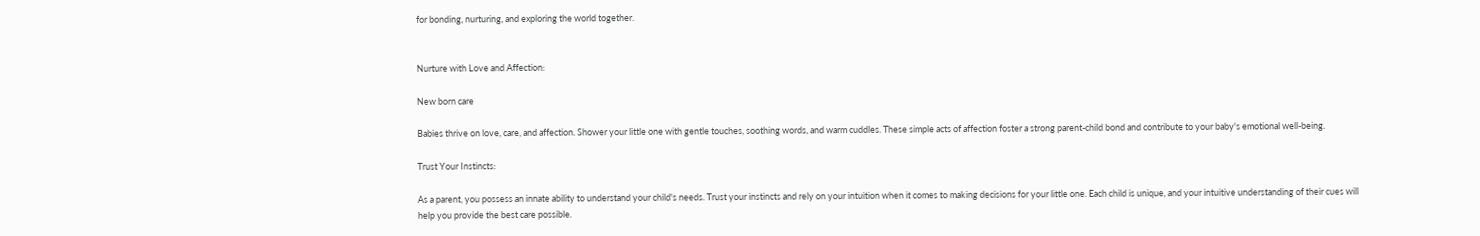for bonding, nurturing, and exploring the world together.


Nurture with Love and Affection:

New born care

Babies thrive on love, care, and affection. Shower your little one with gentle touches, soothing words, and warm cuddles. These simple acts of affection foster a strong parent-child bond and contribute to your baby's emotional well-being.

Trust Your Instincts:

As a parent, you possess an innate ability to understand your child's needs. Trust your instincts and rely on your intuition when it comes to making decisions for your little one. Each child is unique, and your intuitive understanding of their cues will help you provide the best care possible.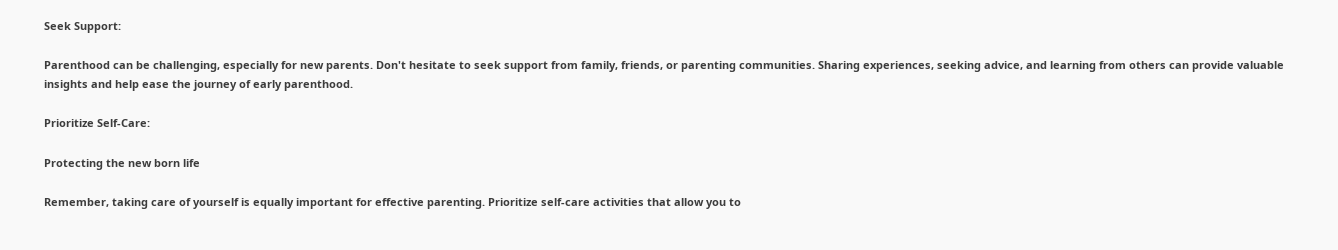Seek Support:

Parenthood can be challenging, especially for new parents. Don't hesitate to seek support from family, friends, or parenting communities. Sharing experiences, seeking advice, and learning from others can provide valuable insights and help ease the journey of early parenthood.

Prioritize Self-Care:

Protecting the new born life

Remember, taking care of yourself is equally important for effective parenting. Prioritize self-care activities that allow you to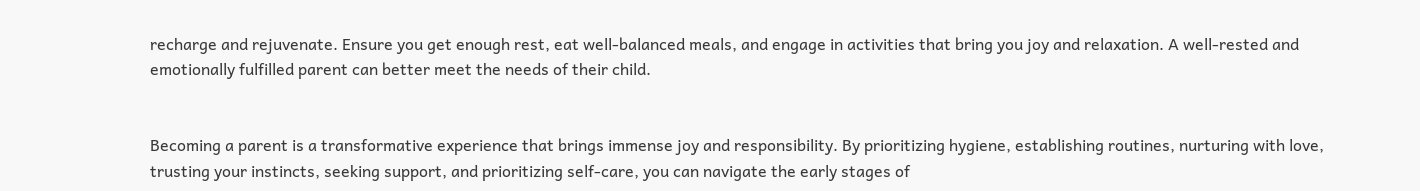recharge and rejuvenate. Ensure you get enough rest, eat well-balanced meals, and engage in activities that bring you joy and relaxation. A well-rested and emotionally fulfilled parent can better meet the needs of their child.


Becoming a parent is a transformative experience that brings immense joy and responsibility. By prioritizing hygiene, establishing routines, nurturing with love, trusting your instincts, seeking support, and prioritizing self-care, you can navigate the early stages of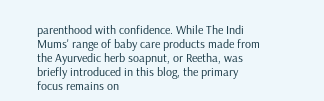parenthood with confidence. While The Indi Mums' range of baby care products made from the Ayurvedic herb soapnut, or Reetha, was briefly introduced in this blog, the primary focus remains on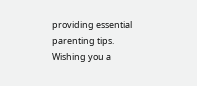providing essential parenting tips. Wishing you a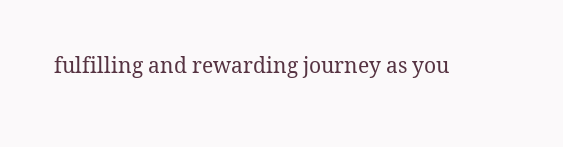fulfilling and rewarding journey as you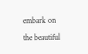embark on the beautiful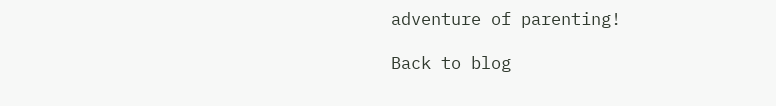adventure of parenting!

Back to blog